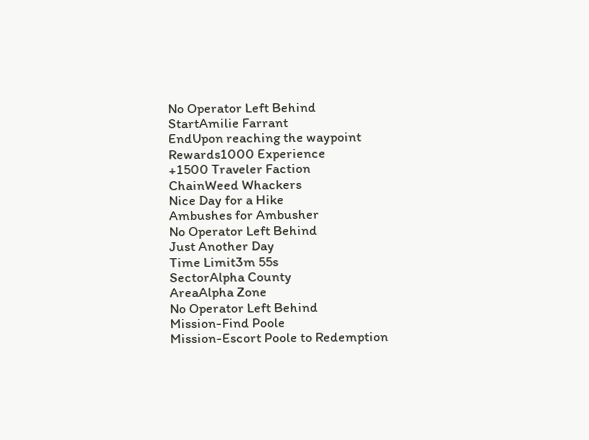No Operator Left Behind
StartAmilie Farrant
EndUpon reaching the waypoint
Rewards1000 Experience
+1500 Traveler Faction
ChainWeed Whackers
Nice Day for a Hike
Ambushes for Ambusher
No Operator Left Behind
Just Another Day
Time Limit3m 55s
SectorAlpha County
AreaAlpha Zone
No Operator Left Behind
Mission-Find Poole
Mission-Escort Poole to Redemption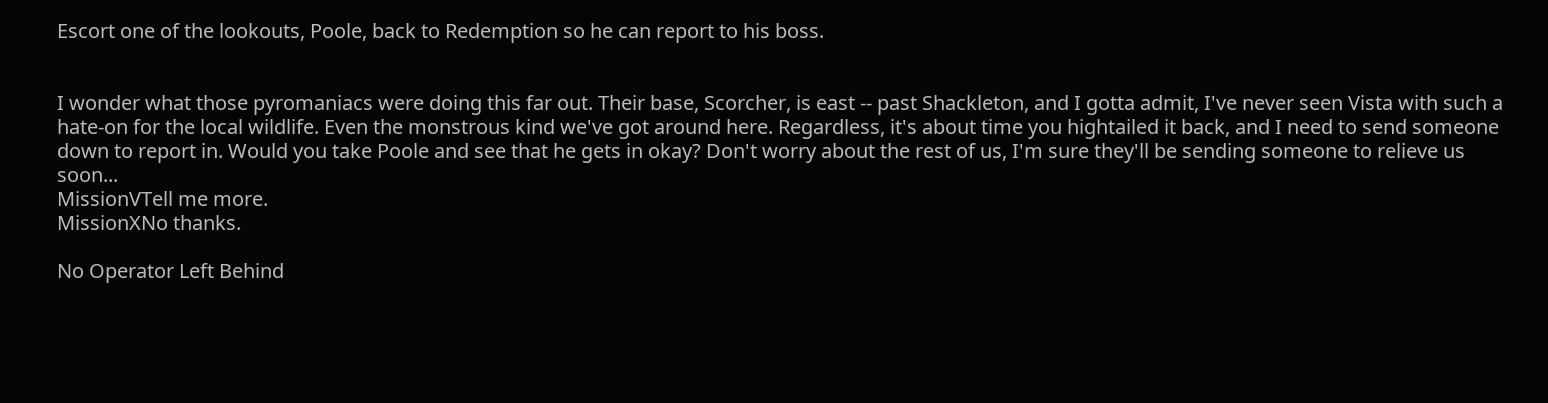Escort one of the lookouts, Poole, back to Redemption so he can report to his boss.


I wonder what those pyromaniacs were doing this far out. Their base, Scorcher, is east -- past Shackleton, and I gotta admit, I've never seen Vista with such a hate-on for the local wildlife. Even the monstrous kind we've got around here. Regardless, it's about time you hightailed it back, and I need to send someone down to report in. Would you take Poole and see that he gets in okay? Don't worry about the rest of us, I'm sure they'll be sending someone to relieve us soon...
MissionVTell me more.
MissionXNo thanks.

No Operator Left Behind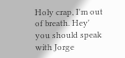Holy crap, I'm out of breath. Hey' you should speak with Jorge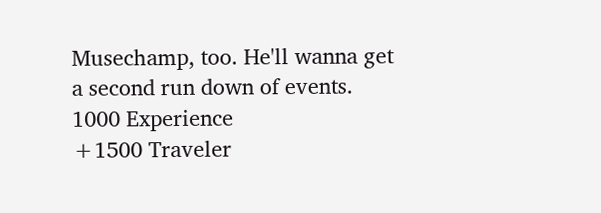Musechamp, too. He'll wanna get a second run down of events.
1000 Experience
+1500 Traveler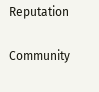Reputation

Community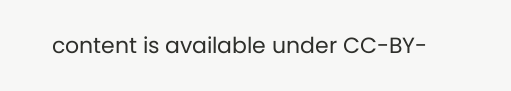content is available under CC-BY-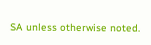SA unless otherwise noted.